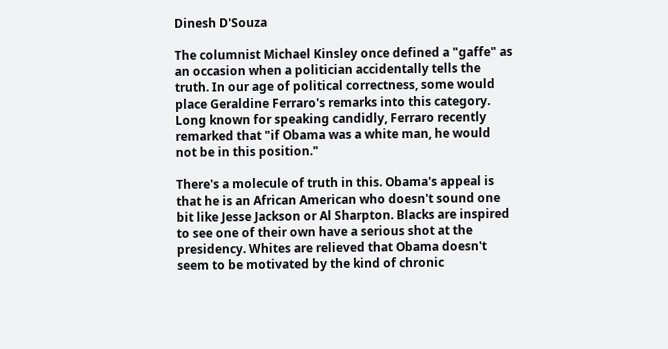Dinesh D'Souza

The columnist Michael Kinsley once defined a "gaffe" as an occasion when a politician accidentally tells the truth. In our age of political correctness, some would place Geraldine Ferraro's remarks into this category. Long known for speaking candidly, Ferraro recently remarked that "if Obama was a white man, he would not be in this position."

There's a molecule of truth in this. Obama's appeal is that he is an African American who doesn't sound one bit like Jesse Jackson or Al Sharpton. Blacks are inspired to see one of their own have a serious shot at the presidency. Whites are relieved that Obama doesn't seem to be motivated by the kind of chronic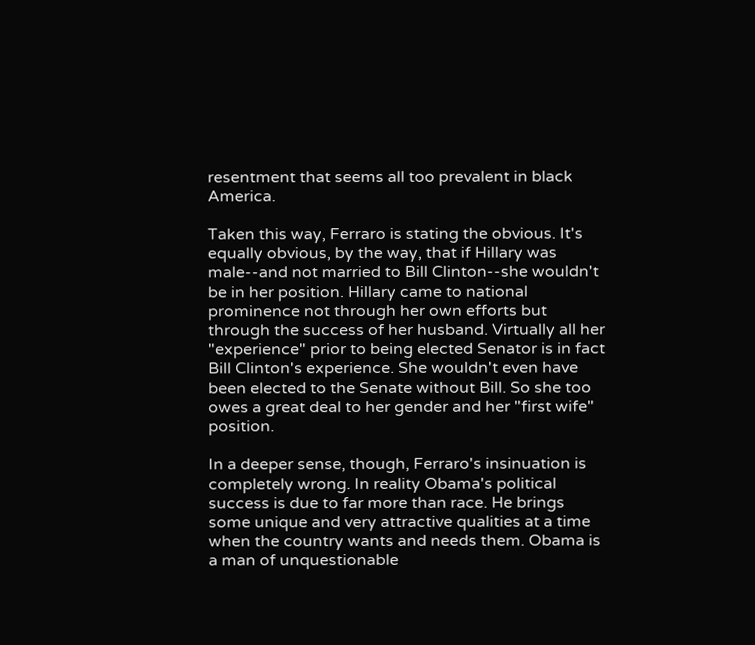resentment that seems all too prevalent in black America.

Taken this way, Ferraro is stating the obvious. It's equally obvious, by the way, that if Hillary was male--and not married to Bill Clinton--she wouldn't be in her position. Hillary came to national prominence not through her own efforts but through the success of her husband. Virtually all her "experience" prior to being elected Senator is in fact Bill Clinton's experience. She wouldn't even have been elected to the Senate without Bill. So she too owes a great deal to her gender and her "first wife" position.

In a deeper sense, though, Ferraro's insinuation is completely wrong. In reality Obama's political success is due to far more than race. He brings some unique and very attractive qualities at a time when the country wants and needs them. Obama is a man of unquestionable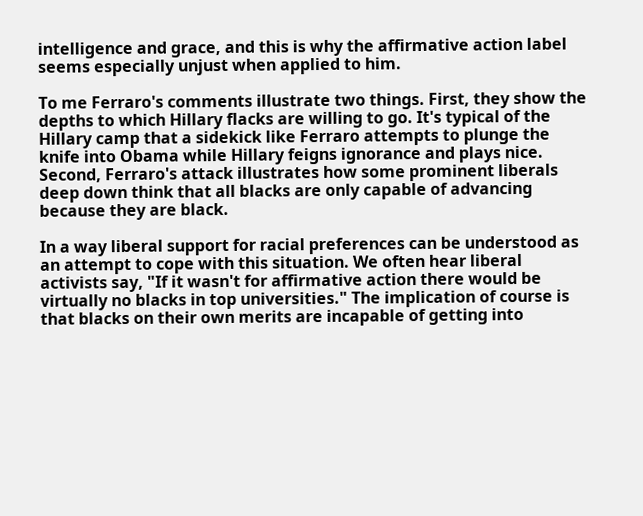intelligence and grace, and this is why the affirmative action label seems especially unjust when applied to him.

To me Ferraro's comments illustrate two things. First, they show the depths to which Hillary flacks are willing to go. It's typical of the Hillary camp that a sidekick like Ferraro attempts to plunge the knife into Obama while Hillary feigns ignorance and plays nice. Second, Ferraro's attack illustrates how some prominent liberals deep down think that all blacks are only capable of advancing because they are black.

In a way liberal support for racial preferences can be understood as an attempt to cope with this situation. We often hear liberal activists say, "If it wasn't for affirmative action there would be virtually no blacks in top universities." The implication of course is that blacks on their own merits are incapable of getting into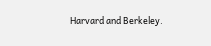Harvard and Berkeley.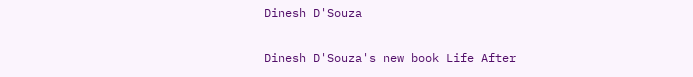Dinesh D'Souza

Dinesh D'Souza's new book Life After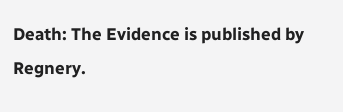Death: The Evidence is published by Regnery.